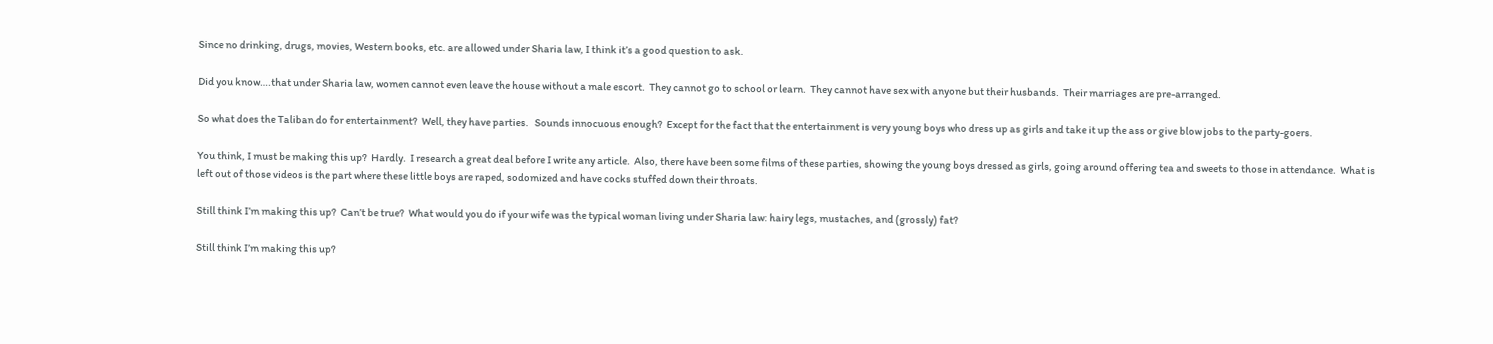Since no drinking, drugs, movies, Western books, etc. are allowed under Sharia law, I think it’s a good question to ask.

Did you know….that under Sharia law, women cannot even leave the house without a male escort.  They cannot go to school or learn.  They cannot have sex with anyone but their husbands.  Their marriages are pre-arranged.

So what does the Taliban do for entertainment?  Well, they have parties.   Sounds innocuous enough?  Except for the fact that the entertainment is very young boys who dress up as girls and take it up the ass or give blow jobs to the party-goers.

You think, I must be making this up?  Hardly.  I research a great deal before I write any article.  Also, there have been some films of these parties, showing the young boys dressed as girls, going around offering tea and sweets to those in attendance.  What is left out of those videos is the part where these little boys are raped, sodomized and have cocks stuffed down their throats.

Still think I’m making this up?  Can’t be true?  What would you do if your wife was the typical woman living under Sharia law: hairy legs, mustaches, and (grossly) fat?

Still think I’m making this up?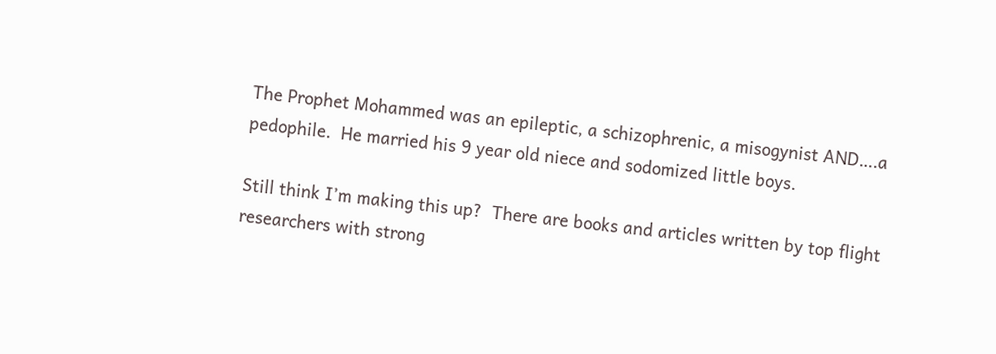The Prophet Mohammed was an epileptic, a schizophrenic, a misogynist AND….a pedophile.  He married his 9 year old niece and sodomized little boys.

Still think I’m making this up?  There are books and articles written by top flight researchers with strong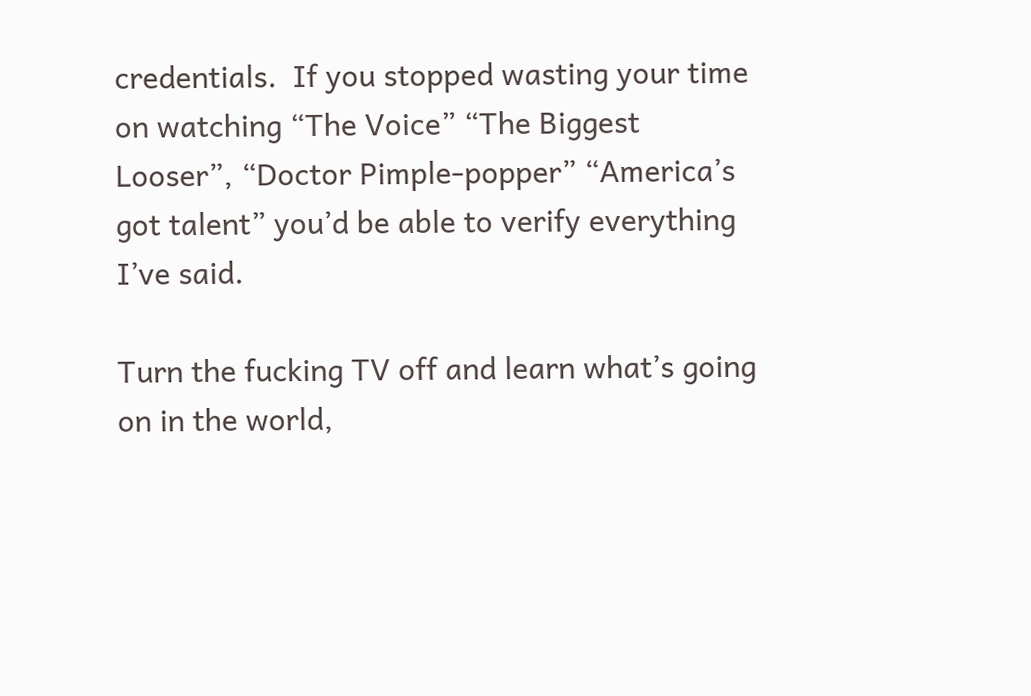credentials.  If you stopped wasting your time on watching “The Voice” “The Biggest Looser”, “Doctor Pimple-popper” “America’s got talent” you’d be able to verify everything I’ve said.

Turn the fucking TV off and learn what’s going on in the world,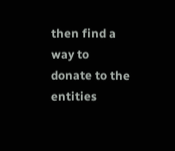then find a way to donate to the entities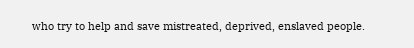who try to help and save mistreated, deprived, enslaved people.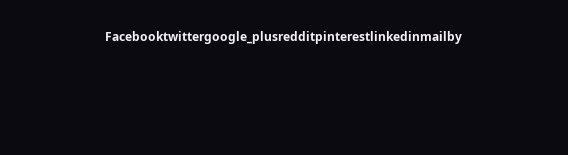Facebooktwittergoogle_plusredditpinterestlinkedinmailby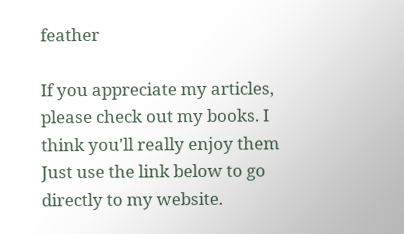feather

If you appreciate my articles, please check out my books. I think you'll really enjoy them Just use the link below to go directly to my website.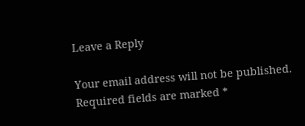Leave a Reply

Your email address will not be published. Required fields are marked *